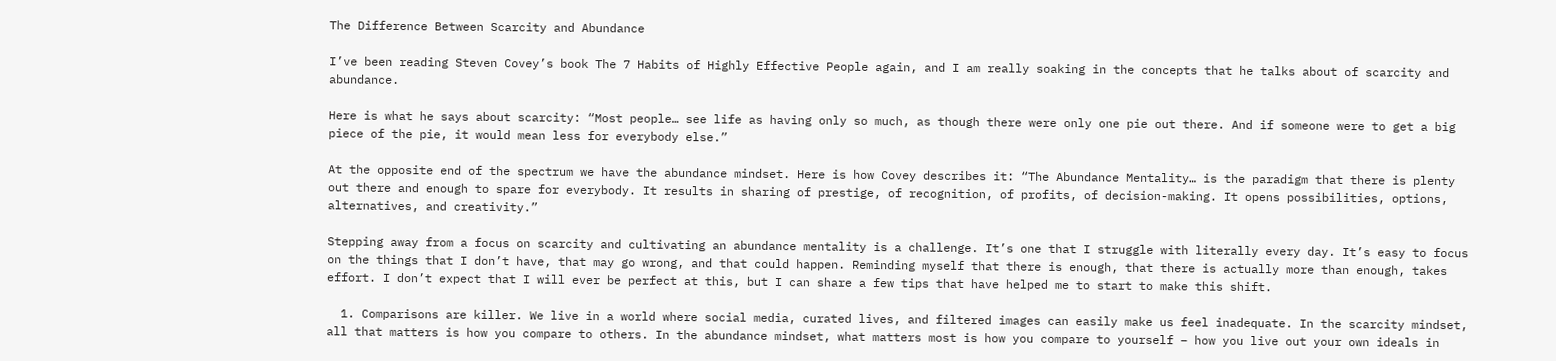The Difference Between Scarcity and Abundance

I’ve been reading Steven Covey’s book The 7 Habits of Highly Effective People again, and I am really soaking in the concepts that he talks about of scarcity and abundance.

Here is what he says about scarcity: “Most people… see life as having only so much, as though there were only one pie out there. And if someone were to get a big piece of the pie, it would mean less for everybody else.”

At the opposite end of the spectrum we have the abundance mindset. Here is how Covey describes it: “The Abundance Mentality… is the paradigm that there is plenty out there and enough to spare for everybody. It results in sharing of prestige, of recognition, of profits, of decision-making. It opens possibilities, options, alternatives, and creativity.”

Stepping away from a focus on scarcity and cultivating an abundance mentality is a challenge. It’s one that I struggle with literally every day. It’s easy to focus on the things that I don’t have, that may go wrong, and that could happen. Reminding myself that there is enough, that there is actually more than enough, takes effort. I don’t expect that I will ever be perfect at this, but I can share a few tips that have helped me to start to make this shift.

  1. Comparisons are killer. We live in a world where social media, curated lives, and filtered images can easily make us feel inadequate. In the scarcity mindset, all that matters is how you compare to others. In the abundance mindset, what matters most is how you compare to yourself – how you live out your own ideals in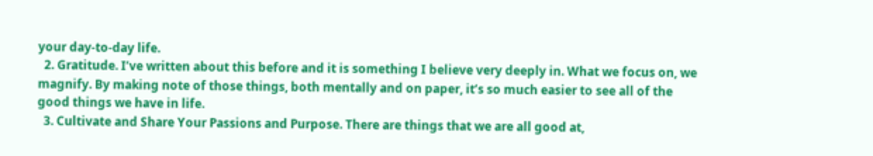your day-to-day life.
  2. Gratitude. I’ve written about this before and it is something I believe very deeply in. What we focus on, we magnify. By making note of those things, both mentally and on paper, it’s so much easier to see all of the good things we have in life.
  3. Cultivate and Share Your Passions and Purpose. There are things that we are all good at,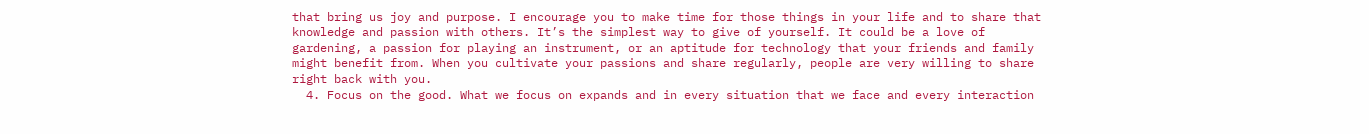that bring us joy and purpose. I encourage you to make time for those things in your life and to share that knowledge and passion with others. It’s the simplest way to give of yourself. It could be a love of gardening, a passion for playing an instrument, or an aptitude for technology that your friends and family might benefit from. When you cultivate your passions and share regularly, people are very willing to share right back with you.
  4. Focus on the good. What we focus on expands and in every situation that we face and every interaction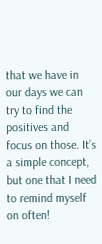that we have in our days we can try to find the positives and focus on those. It’s a simple concept, but one that I need to remind myself on often!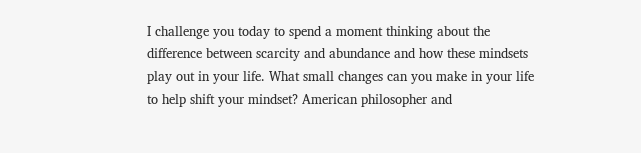I challenge you today to spend a moment thinking about the difference between scarcity and abundance and how these mindsets play out in your life. What small changes can you make in your life to help shift your mindset? American philosopher and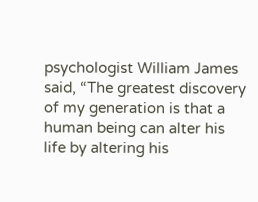psychologist William James said, “The greatest discovery of my generation is that a human being can alter his life by altering his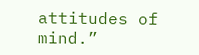attitudes of mind.”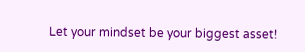Let your mindset be your biggest asset!